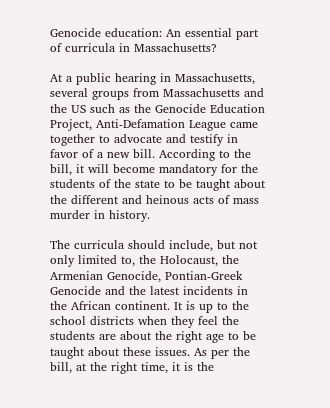Genocide education: An essential part of curricula in Massachusetts?

At a public hearing in Massachusetts, several groups from Massachusetts and the US such as the Genocide Education Project, Anti-Defamation League came together to advocate and testify in favor of a new bill. According to the bill, it will become mandatory for the students of the state to be taught about the different and heinous acts of mass murder in history.

The curricula should include, but not only limited to, the Holocaust, the Armenian Genocide, Pontian-Greek Genocide and the latest incidents in the African continent. It is up to the school districts when they feel the students are about the right age to be taught about these issues. As per the bill, at the right time, it is the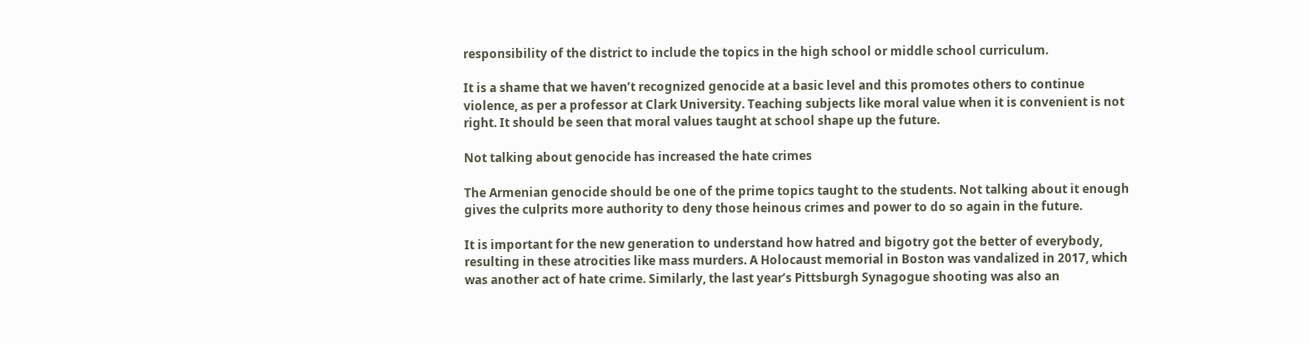responsibility of the district to include the topics in the high school or middle school curriculum.

It is a shame that we haven’t recognized genocide at a basic level and this promotes others to continue violence, as per a professor at Clark University. Teaching subjects like moral value when it is convenient is not right. It should be seen that moral values taught at school shape up the future.

Not talking about genocide has increased the hate crimes

The Armenian genocide should be one of the prime topics taught to the students. Not talking about it enough gives the culprits more authority to deny those heinous crimes and power to do so again in the future.

It is important for the new generation to understand how hatred and bigotry got the better of everybody, resulting in these atrocities like mass murders. A Holocaust memorial in Boston was vandalized in 2017, which was another act of hate crime. Similarly, the last year’s Pittsburgh Synagogue shooting was also an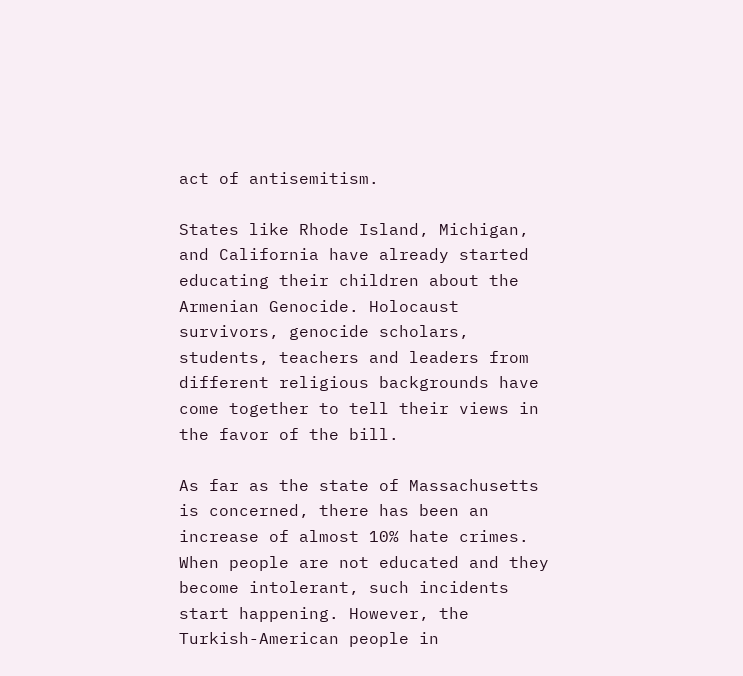act of antisemitism.

States like Rhode Island, Michigan, and California have already started educating their children about the Armenian Genocide. Holocaust survivors, genocide scholars, students, teachers and leaders from different religious backgrounds have come together to tell their views in the favor of the bill.

As far as the state of Massachusetts is concerned, there has been an increase of almost 10% hate crimes. When people are not educated and they become intolerant, such incidents start happening. However, the Turkish-American people in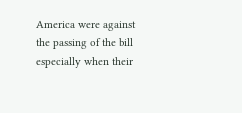America were against the passing of the bill especially when their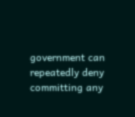government can repeatedly deny committing any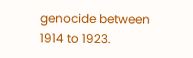genocide between 1914 to 1923.